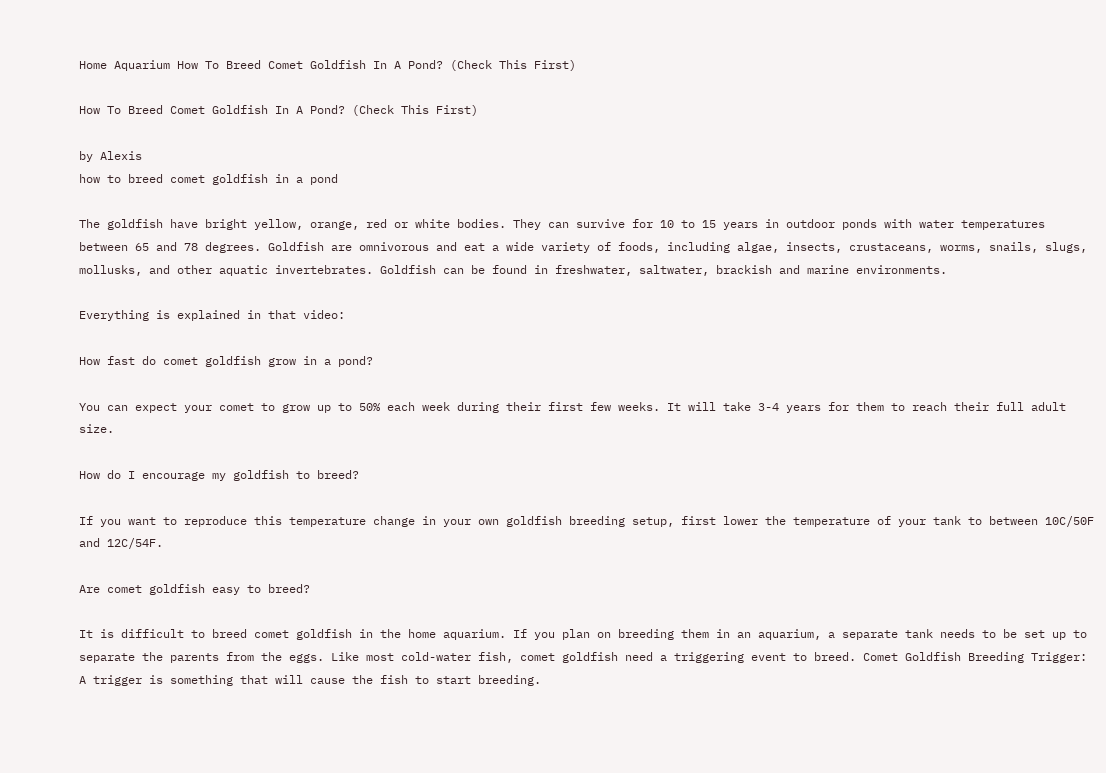Home Aquarium How To Breed Comet Goldfish In A Pond? (Check This First)

How To Breed Comet Goldfish In A Pond? (Check This First)

by Alexis
how to breed comet goldfish in a pond

The goldfish have bright yellow, orange, red or white bodies. They can survive for 10 to 15 years in outdoor ponds with water temperatures between 65 and 78 degrees. Goldfish are omnivorous and eat a wide variety of foods, including algae, insects, crustaceans, worms, snails, slugs, mollusks, and other aquatic invertebrates. Goldfish can be found in freshwater, saltwater, brackish and marine environments.

Everything is explained in that video:

How fast do comet goldfish grow in a pond?

You can expect your comet to grow up to 50% each week during their first few weeks. It will take 3-4 years for them to reach their full adult size.

How do I encourage my goldfish to breed?

If you want to reproduce this temperature change in your own goldfish breeding setup, first lower the temperature of your tank to between 10C/50F and 12C/54F.

Are comet goldfish easy to breed?

It is difficult to breed comet goldfish in the home aquarium. If you plan on breeding them in an aquarium, a separate tank needs to be set up to separate the parents from the eggs. Like most cold-water fish, comet goldfish need a triggering event to breed. Comet Goldfish Breeding Trigger: A trigger is something that will cause the fish to start breeding.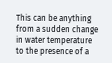This can be anything from a sudden change in water temperature to the presence of a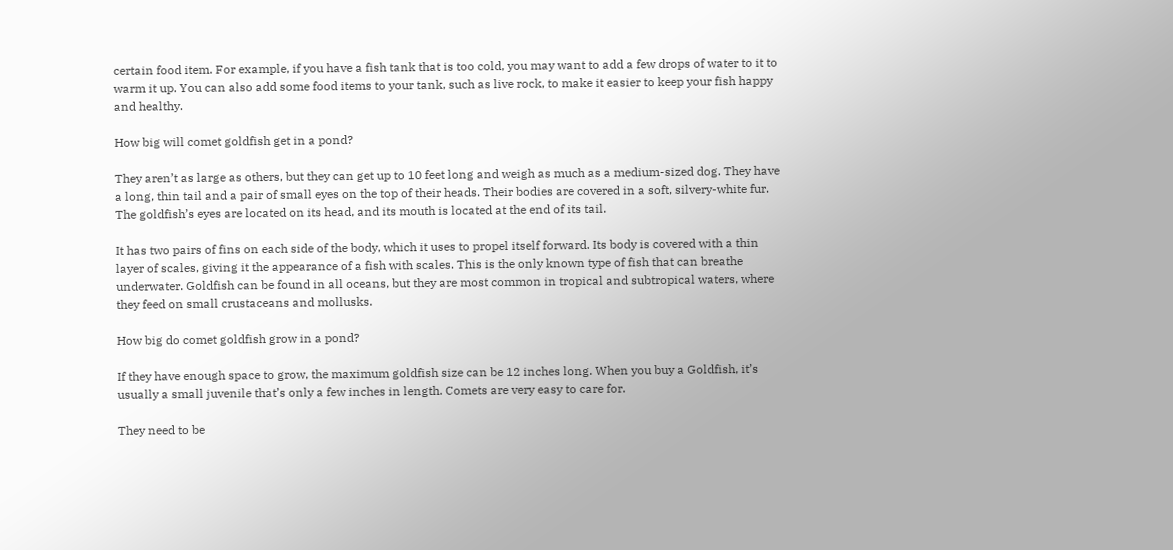certain food item. For example, if you have a fish tank that is too cold, you may want to add a few drops of water to it to warm it up. You can also add some food items to your tank, such as live rock, to make it easier to keep your fish happy and healthy.

How big will comet goldfish get in a pond?

They aren’t as large as others, but they can get up to 10 feet long and weigh as much as a medium-sized dog. They have a long, thin tail and a pair of small eyes on the top of their heads. Their bodies are covered in a soft, silvery-white fur. The goldfish’s eyes are located on its head, and its mouth is located at the end of its tail.

It has two pairs of fins on each side of the body, which it uses to propel itself forward. Its body is covered with a thin layer of scales, giving it the appearance of a fish with scales. This is the only known type of fish that can breathe underwater. Goldfish can be found in all oceans, but they are most common in tropical and subtropical waters, where they feed on small crustaceans and mollusks.

How big do comet goldfish grow in a pond?

If they have enough space to grow, the maximum goldfish size can be 12 inches long. When you buy a Goldfish, it’s usually a small juvenile that’s only a few inches in length. Comets are very easy to care for.

They need to be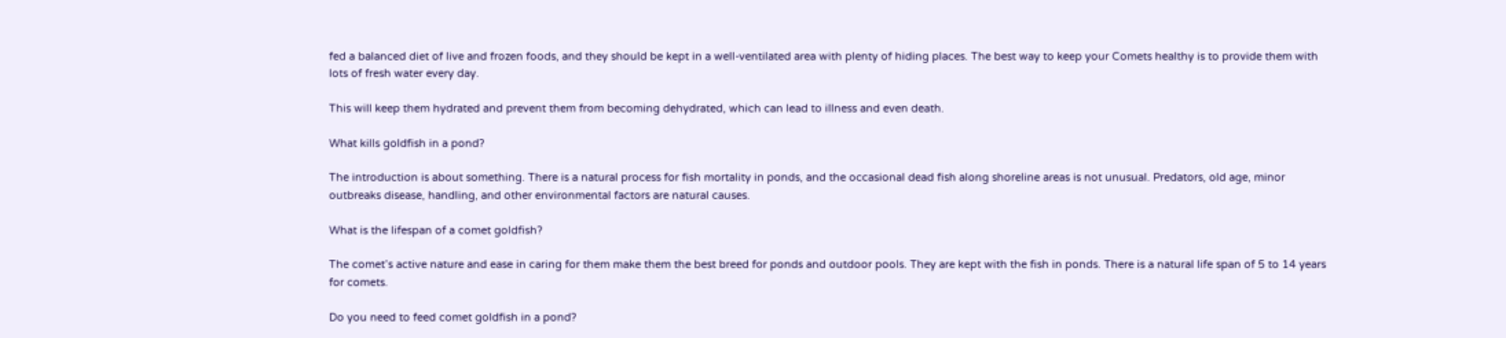fed a balanced diet of live and frozen foods, and they should be kept in a well-ventilated area with plenty of hiding places. The best way to keep your Comets healthy is to provide them with lots of fresh water every day.

This will keep them hydrated and prevent them from becoming dehydrated, which can lead to illness and even death.

What kills goldfish in a pond?

The introduction is about something. There is a natural process for fish mortality in ponds, and the occasional dead fish along shoreline areas is not unusual. Predators, old age, minor outbreaks disease, handling, and other environmental factors are natural causes.

What is the lifespan of a comet goldfish?

The comet’s active nature and ease in caring for them make them the best breed for ponds and outdoor pools. They are kept with the fish in ponds. There is a natural life span of 5 to 14 years for comets.

Do you need to feed comet goldfish in a pond?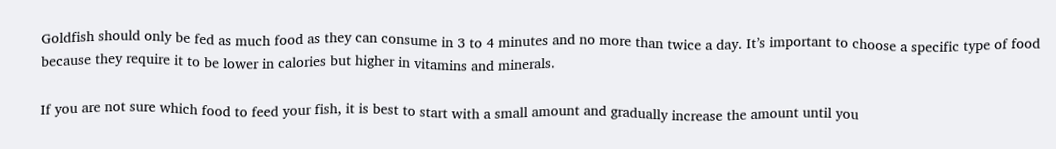Goldfish should only be fed as much food as they can consume in 3 to 4 minutes and no more than twice a day. It’s important to choose a specific type of food because they require it to be lower in calories but higher in vitamins and minerals.

If you are not sure which food to feed your fish, it is best to start with a small amount and gradually increase the amount until you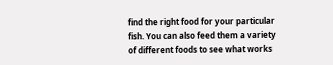find the right food for your particular fish. You can also feed them a variety of different foods to see what works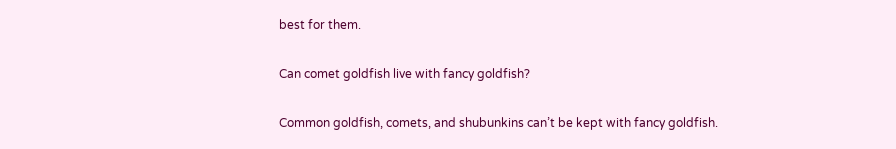best for them.

Can comet goldfish live with fancy goldfish?

Common goldfish, comets, and shubunkins can’t be kept with fancy goldfish.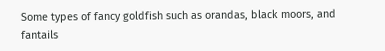Some types of fancy goldfish such as orandas, black moors, and fantails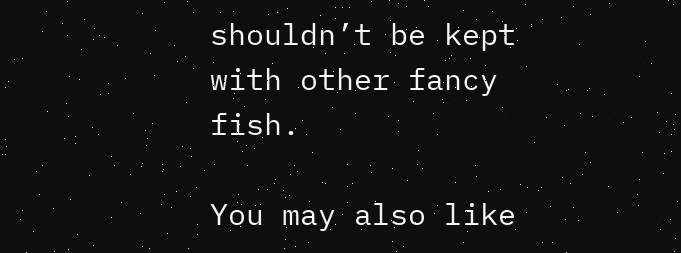shouldn’t be kept with other fancy fish.

You may also like